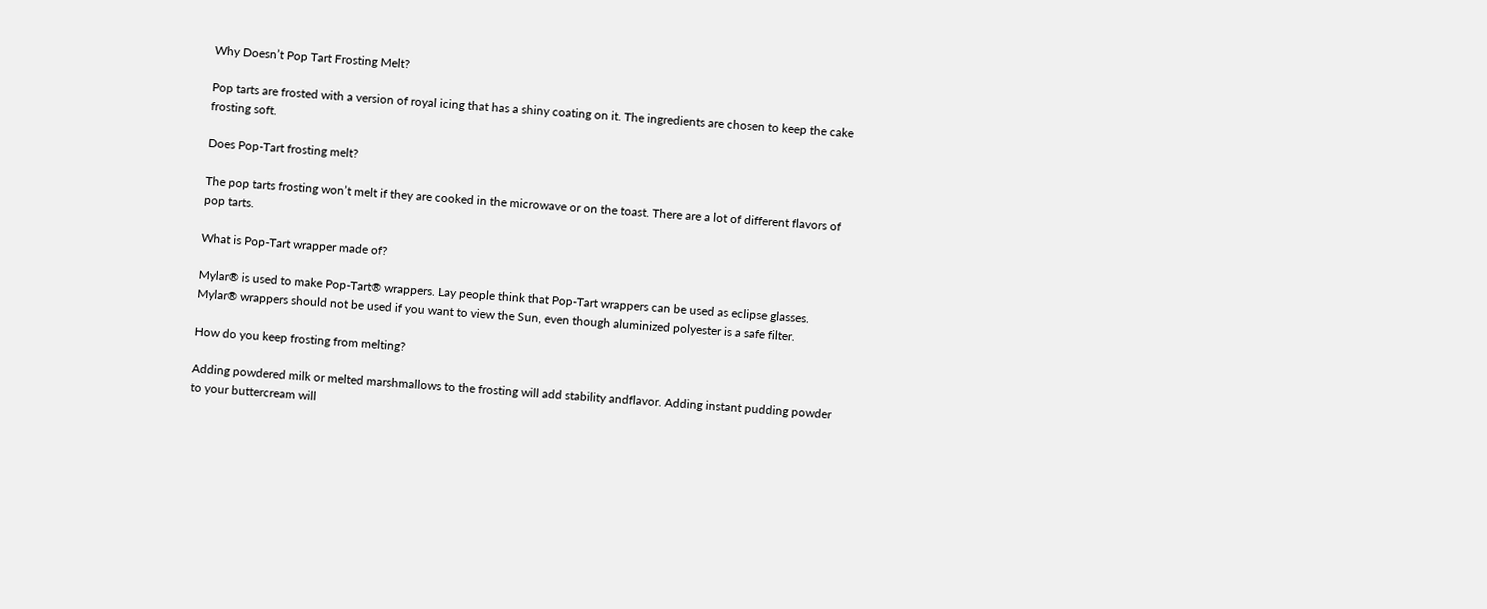Why Doesn’t Pop Tart Frosting Melt?

Pop tarts are frosted with a version of royal icing that has a shiny coating on it. The ingredients are chosen to keep the cake frosting soft.

Does Pop-Tart frosting melt?

The pop tarts frosting won’t melt if they are cooked in the microwave or on the toast. There are a lot of different flavors of pop tarts.

What is Pop-Tart wrapper made of?

Mylar® is used to make Pop-Tart® wrappers. Lay people think that Pop-Tart wrappers can be used as eclipse glasses. Mylar® wrappers should not be used if you want to view the Sun, even though aluminized polyester is a safe filter.

How do you keep frosting from melting?

Adding powdered milk or melted marshmallows to the frosting will add stability andflavor. Adding instant pudding powder to your buttercream will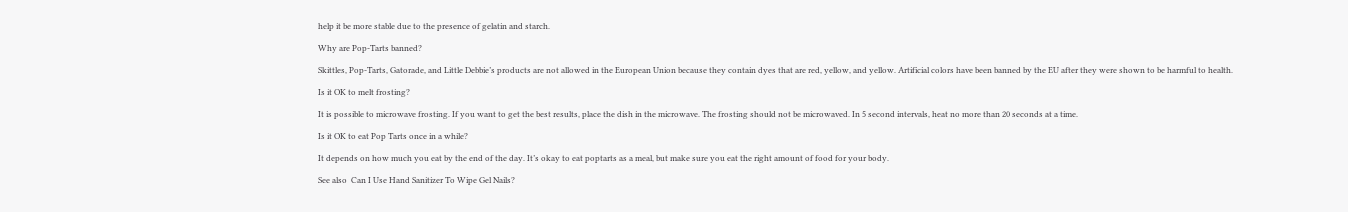help it be more stable due to the presence of gelatin and starch.

Why are Pop-Tarts banned?

Skittles, Pop-Tarts, Gatorade, and Little Debbie’s products are not allowed in the European Union because they contain dyes that are red, yellow, and yellow. Artificial colors have been banned by the EU after they were shown to be harmful to health.

Is it OK to melt frosting?

It is possible to microwave frosting. If you want to get the best results, place the dish in the microwave. The frosting should not be microwaved. In 5 second intervals, heat no more than 20 seconds at a time.

Is it OK to eat Pop Tarts once in a while?

It depends on how much you eat by the end of the day. It’s okay to eat poptarts as a meal, but make sure you eat the right amount of food for your body.

See also  Can I Use Hand Sanitizer To Wipe Gel Nails?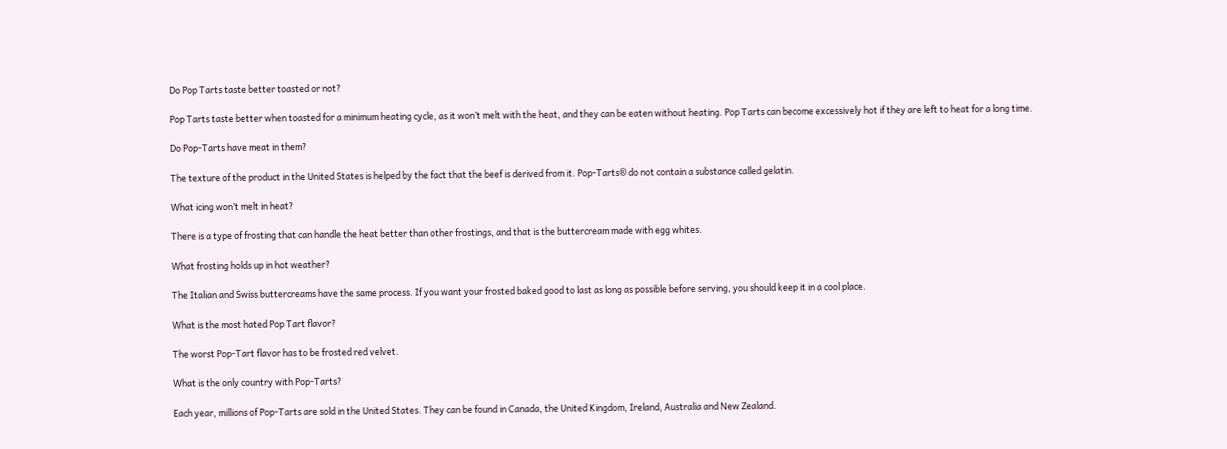Do Pop Tarts taste better toasted or not?

Pop Tarts taste better when toasted for a minimum heating cycle, as it won’t melt with the heat, and they can be eaten without heating. Pop Tarts can become excessively hot if they are left to heat for a long time.

Do Pop-Tarts have meat in them?

The texture of the product in the United States is helped by the fact that the beef is derived from it. Pop-Tarts® do not contain a substance called gelatin.

What icing won’t melt in heat?

There is a type of frosting that can handle the heat better than other frostings, and that is the buttercream made with egg whites.

What frosting holds up in hot weather?

The Italian and Swiss buttercreams have the same process. If you want your frosted baked good to last as long as possible before serving, you should keep it in a cool place.

What is the most hated Pop Tart flavor?

The worst Pop-Tart flavor has to be frosted red velvet.

What is the only country with Pop-Tarts?

Each year, millions of Pop-Tarts are sold in the United States. They can be found in Canada, the United Kingdom, Ireland, Australia and New Zealand.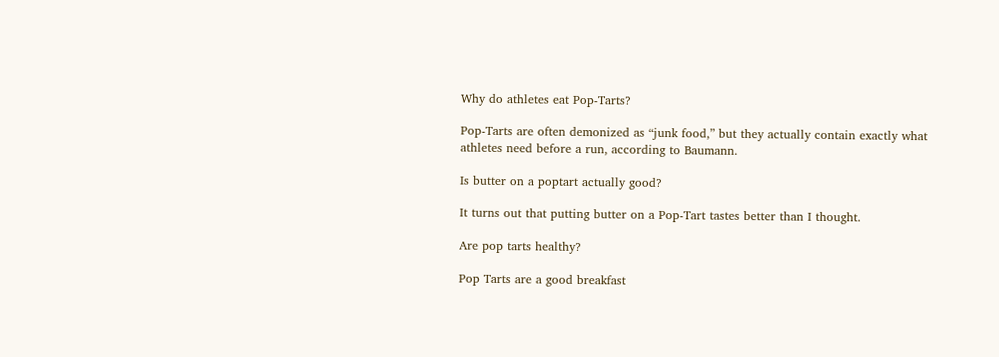Why do athletes eat Pop-Tarts?

Pop-Tarts are often demonized as “junk food,” but they actually contain exactly what athletes need before a run, according to Baumann.

Is butter on a poptart actually good?

It turns out that putting butter on a Pop-Tart tastes better than I thought.

Are pop tarts healthy?

Pop Tarts are a good breakfast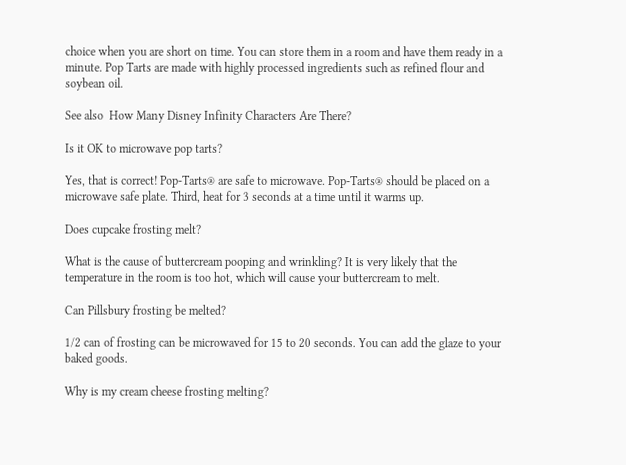choice when you are short on time. You can store them in a room and have them ready in a minute. Pop Tarts are made with highly processed ingredients such as refined flour and soybean oil.

See also  How Many Disney Infinity Characters Are There?

Is it OK to microwave pop tarts?

Yes, that is correct! Pop-Tarts® are safe to microwave. Pop-Tarts® should be placed on a microwave safe plate. Third, heat for 3 seconds at a time until it warms up.

Does cupcake frosting melt?

What is the cause of buttercream pooping and wrinkling? It is very likely that the temperature in the room is too hot, which will cause your buttercream to melt.

Can Pillsbury frosting be melted?

1/2 can of frosting can be microwaved for 15 to 20 seconds. You can add the glaze to your baked goods.

Why is my cream cheese frosting melting?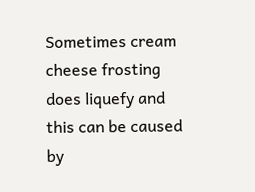Sometimes cream cheese frosting does liquefy and this can be caused by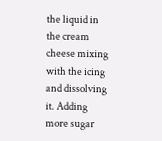the liquid in the cream cheese mixing with the icing and dissolving it. Adding more sugar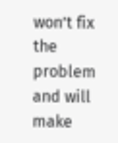won’t fix the problem and will make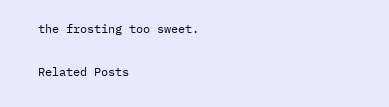the frosting too sweet.

Related Posts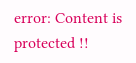error: Content is protected !!